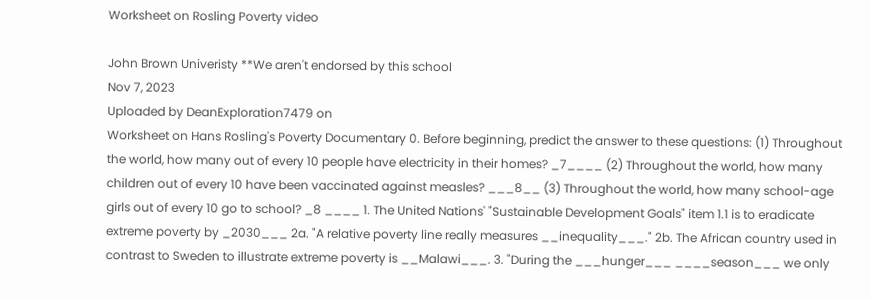Worksheet on Rosling Poverty video

John Brown Univeristy **We aren't endorsed by this school
Nov 7, 2023
Uploaded by DeanExploration7479 on
Worksheet on Hans Rosling's Poverty Documentary 0. Before beginning, predict the answer to these questions: (1) Throughout the world, how many out of every 10 people have electricity in their homes? _7____ (2) Throughout the world, how many children out of every 10 have been vaccinated against measles? ___8__ (3) Throughout the world, how many school-age girls out of every 10 go to school? _8 ____ 1. The United Nations' "Sustainable Development Goals" item 1.1 is to eradicate extreme poverty by _2030___ 2a. "A relative poverty line really measures __inequality___." 2b. The African country used in contrast to Sweden to illustrate extreme poverty is __Malawi___. 3. "During the ___hunger___ ____season___ we only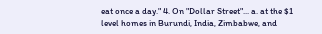eat once a day." 4. On "Dollar Street"... a. at the $1 level homes in Burundi, India, Zimbabwe, and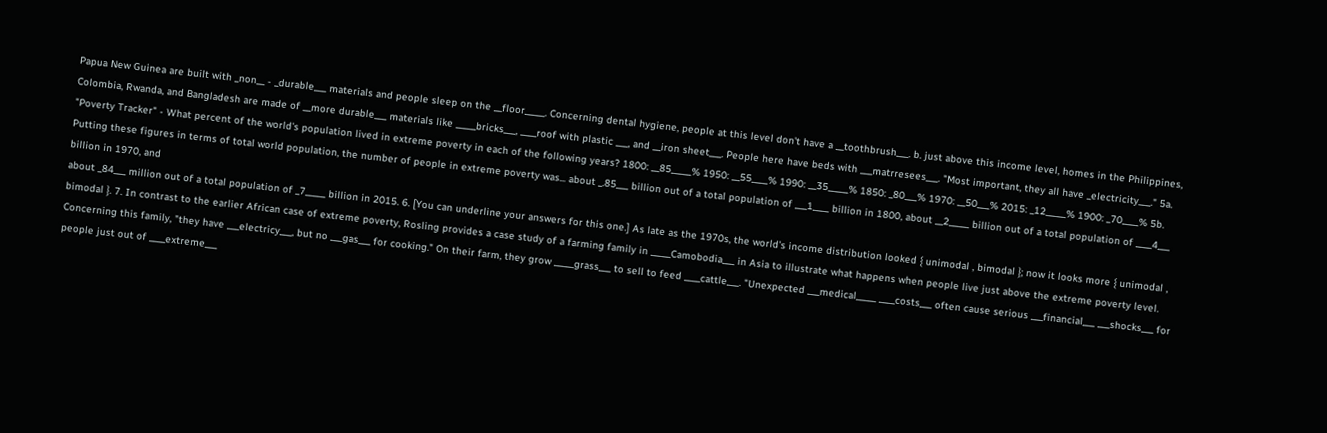Papua New Guinea are built with _non__ - _durable___ materials and people sleep on the __floor_____. Concerning dental hygiene, people at this level don't have a __toothbrush___. b. just above this income level, homes in the Philippines, Colombia, Rwanda, and Bangladesh are made of __more durable___ materials like _____bricks___, ____roof with plastic ___, and __iron sheet___. People here have beds with ___matrresees___. "Most important, they all have _electricity___." 5a. "Poverty Tracker" - What percent of the world's population lived in extreme poverty in each of the following years? 1800: __85_____% 1950: __55____% 1990: __35_____% 1850: _80___% 1970: __50___% 2015: _12_____% 1900: _70____% 5b. Putting these figures in terms of total world population, the number of people in extreme poverty was... about _.85___ billion out of a total population of ___1____ billion in 1800, about __2_____ billion out of a total population of ____4___ billion in 1970, and
about _84___ million out of a total population of _7_____ billion in 2015. 6. [You can underline your answers for this one.] As late as the 1970s, the world's income distribution looked { unimodal , bimodal }; now it looks more { unimodal , bimodal }. 7. In contrast to the earlier African case of extreme poverty, Rosling provides a case study of a farming family in _____Camobodia___ in Asia to illustrate what happens when people live just above the extreme poverty level. Concerning this family, "they have ___electricy___, but no ___gas___ for cooking." On their farm, they grow _____grass___ to sell to feed ____cattle___. "Unexpected ___medical_____ ____costs___ often cause serious ___financial___ ___shocks___ for people just out of ____extreme___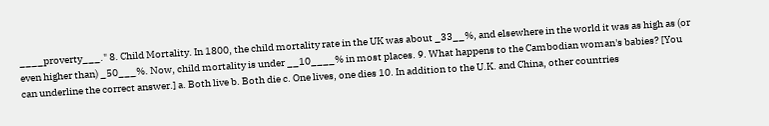____proverty___." 8. Child Mortality. In 1800, the child mortality rate in the UK was about _33__%, and elsewhere in the world it was as high as (or even higher than) _50___%. Now, child mortality is under __10____% in most places. 9. What happens to the Cambodian woman's babies? [You can underline the correct answer.] a. Both live b. Both die c. One lives, one dies 10. In addition to the U.K. and China, other countries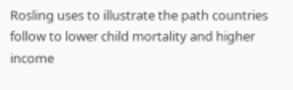Rosling uses to illustrate the path countries follow to lower child mortality and higher income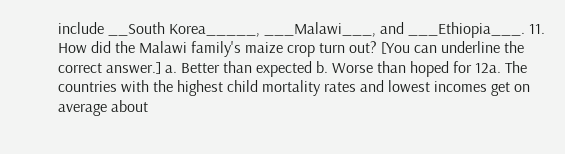include __South Korea_____, ___Malawi___, and ___Ethiopia___. 11. How did the Malawi family's maize crop turn out? [You can underline the correct answer.] a. Better than expected b. Worse than hoped for 12a. The countries with the highest child mortality rates and lowest incomes get on average about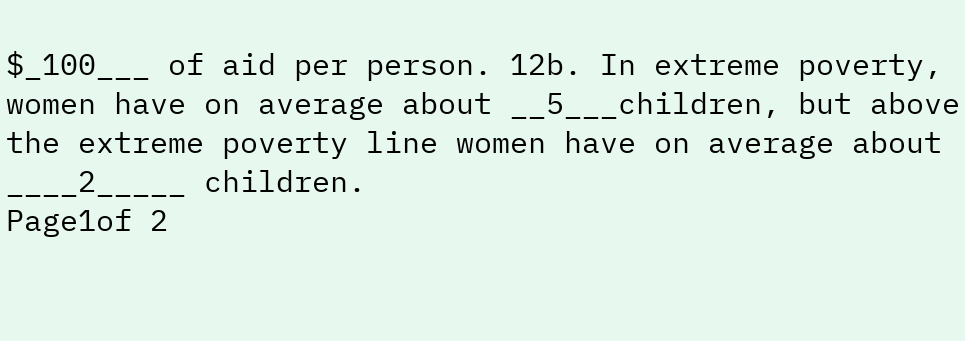$_100___ of aid per person. 12b. In extreme poverty, women have on average about __5___children, but above the extreme poverty line women have on average about ____2_____ children.
Page1of 2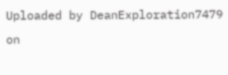Uploaded by DeanExploration7479 on